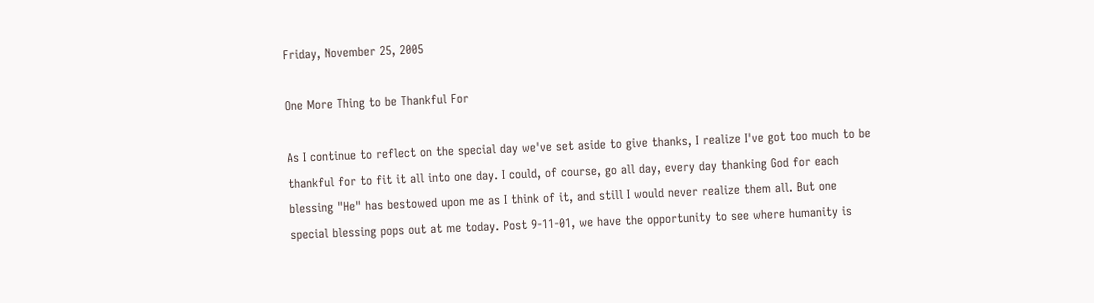Friday, November 25, 2005

One More Thing to be Thankful For

As I continue to reflect on the special day we've set aside to give thanks, I realize I've got too much to be thankful for to fit it all into one day. I could, of course, go all day, every day thanking God for each blessing "He" has bestowed upon me as I think of it, and still I would never realize them all. But one special blessing pops out at me today. Post 9-11-01, we have the opportunity to see where humanity is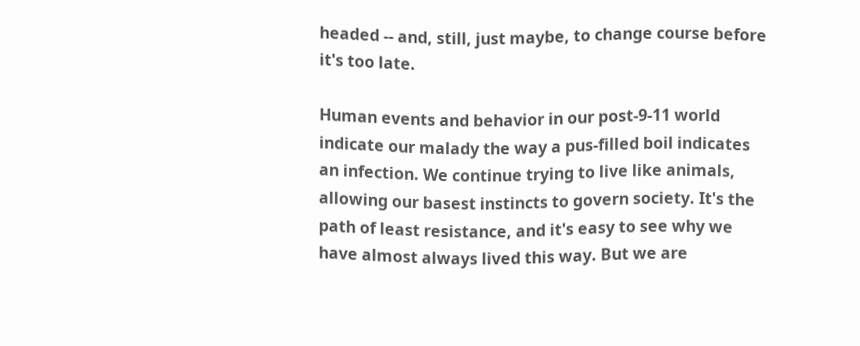headed -- and, still, just maybe, to change course before it's too late.

Human events and behavior in our post-9-11 world indicate our malady the way a pus-filled boil indicates an infection. We continue trying to live like animals, allowing our basest instincts to govern society. It's the path of least resistance, and it's easy to see why we have almost always lived this way. But we are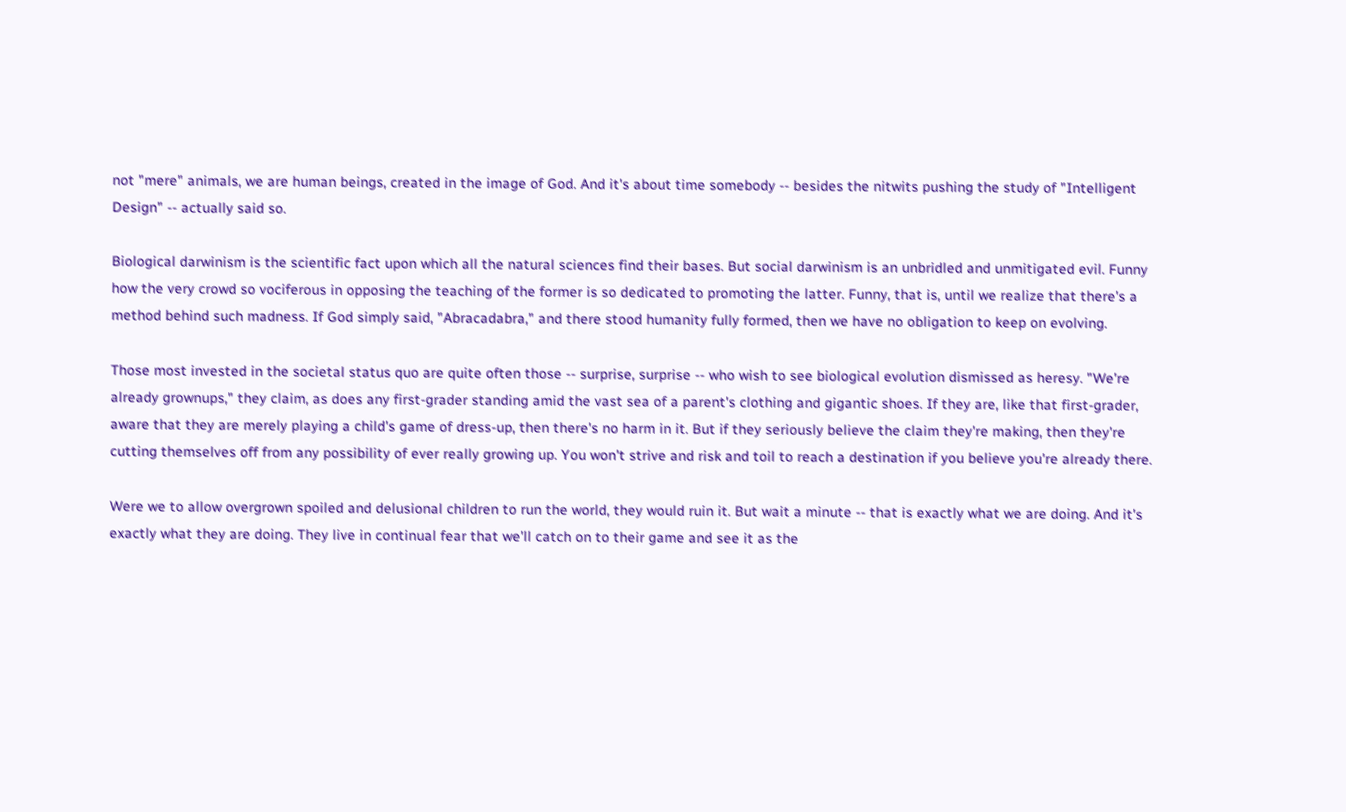not "mere" animals, we are human beings, created in the image of God. And it's about time somebody -- besides the nitwits pushing the study of "Intelligent Design" -- actually said so.

Biological darwinism is the scientific fact upon which all the natural sciences find their bases. But social darwinism is an unbridled and unmitigated evil. Funny how the very crowd so vociferous in opposing the teaching of the former is so dedicated to promoting the latter. Funny, that is, until we realize that there's a method behind such madness. If God simply said, "Abracadabra," and there stood humanity fully formed, then we have no obligation to keep on evolving.

Those most invested in the societal status quo are quite often those -- surprise, surprise -- who wish to see biological evolution dismissed as heresy. "We're already grownups," they claim, as does any first-grader standing amid the vast sea of a parent's clothing and gigantic shoes. If they are, like that first-grader, aware that they are merely playing a child's game of dress-up, then there's no harm in it. But if they seriously believe the claim they're making, then they're cutting themselves off from any possibility of ever really growing up. You won't strive and risk and toil to reach a destination if you believe you're already there.

Were we to allow overgrown spoiled and delusional children to run the world, they would ruin it. But wait a minute -- that is exactly what we are doing. And it's exactly what they are doing. They live in continual fear that we'll catch on to their game and see it as the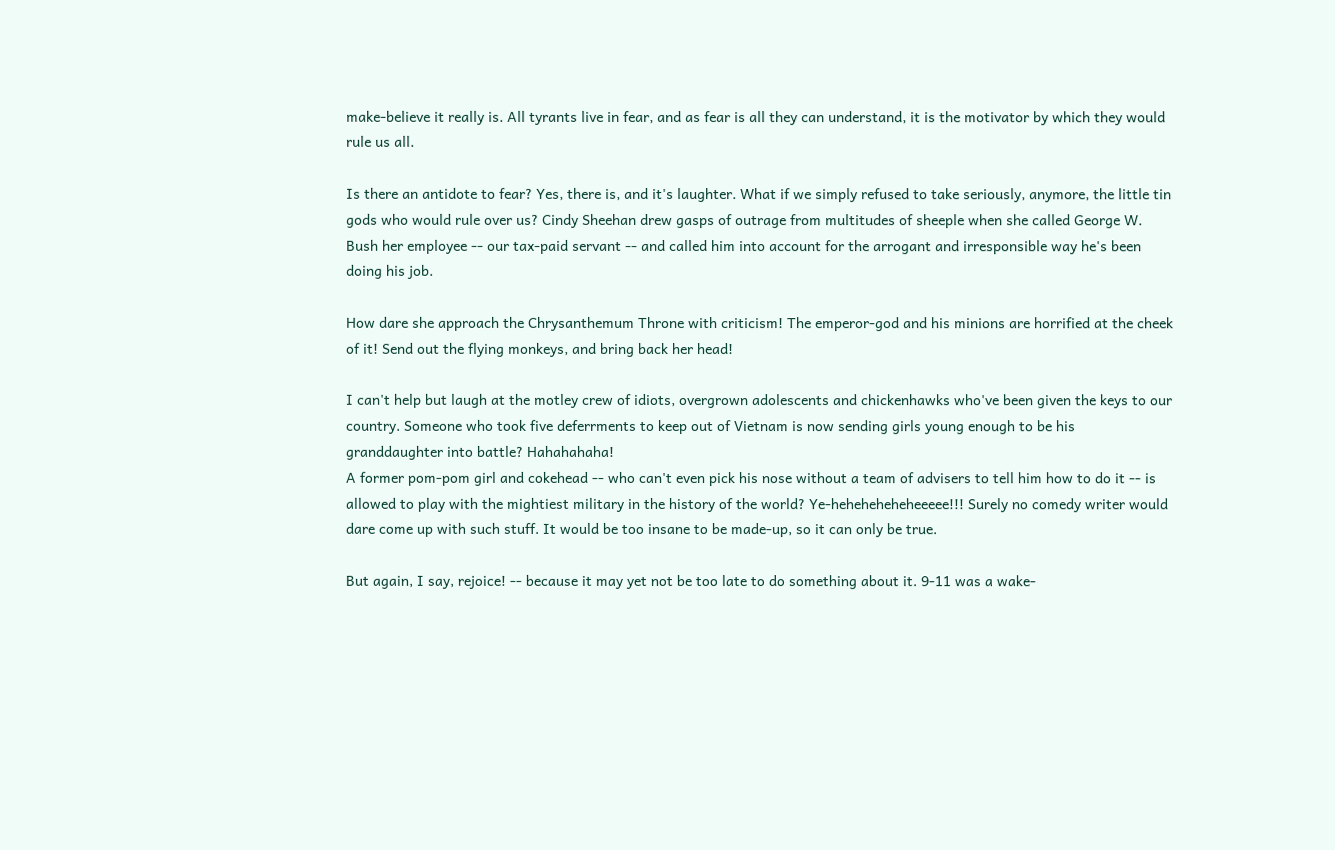make-believe it really is. All tyrants live in fear, and as fear is all they can understand, it is the motivator by which they would rule us all.

Is there an antidote to fear? Yes, there is, and it's laughter. What if we simply refused to take seriously, anymore, the little tin gods who would rule over us? Cindy Sheehan drew gasps of outrage from multitudes of sheeple when she called George W. Bush her employee -- our tax-paid servant -- and called him into account for the arrogant and irresponsible way he's been doing his job.

How dare she approach the Chrysanthemum Throne with criticism! The emperor-god and his minions are horrified at the cheek of it! Send out the flying monkeys, and bring back her head!

I can't help but laugh at the motley crew of idiots, overgrown adolescents and chickenhawks who've been given the keys to our country. Someone who took five deferrments to keep out of Vietnam is now sending girls young enough to be his granddaughter into battle? Hahahahaha!
A former pom-pom girl and cokehead -- who can't even pick his nose without a team of advisers to tell him how to do it -- is allowed to play with the mightiest military in the history of the world? Ye-heheheheheheeeee!!! Surely no comedy writer would dare come up with such stuff. It would be too insane to be made-up, so it can only be true.

But again, I say, rejoice! -- because it may yet not be too late to do something about it. 9-11 was a wake-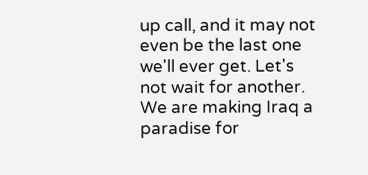up call, and it may not even be the last one we'll ever get. Let's not wait for another. We are making Iraq a paradise for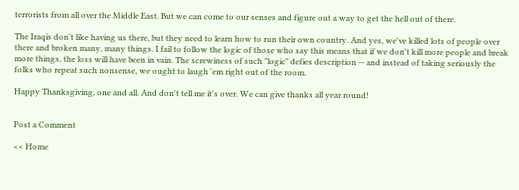terrorists from all over the Middle East. But we can come to our senses and figure out a way to get the hell out of there.

The Iraqis don't like having us there, but they need to learn how to run their own country. And yes, we've killed lots of people over there and broken many, many things. I fail to follow the logic of those who say this means that if we don't kill more people and break more things, the loss will have been in vain. The screwiness of such "logic" defies description -- and instead of taking seriously the folks who repeat such nonsense, we ought to laugh 'em right out of the room.

Happy Thanksgiving, one and all. And don't tell me it's over. We can give thanks all year round!


Post a Comment

<< Home